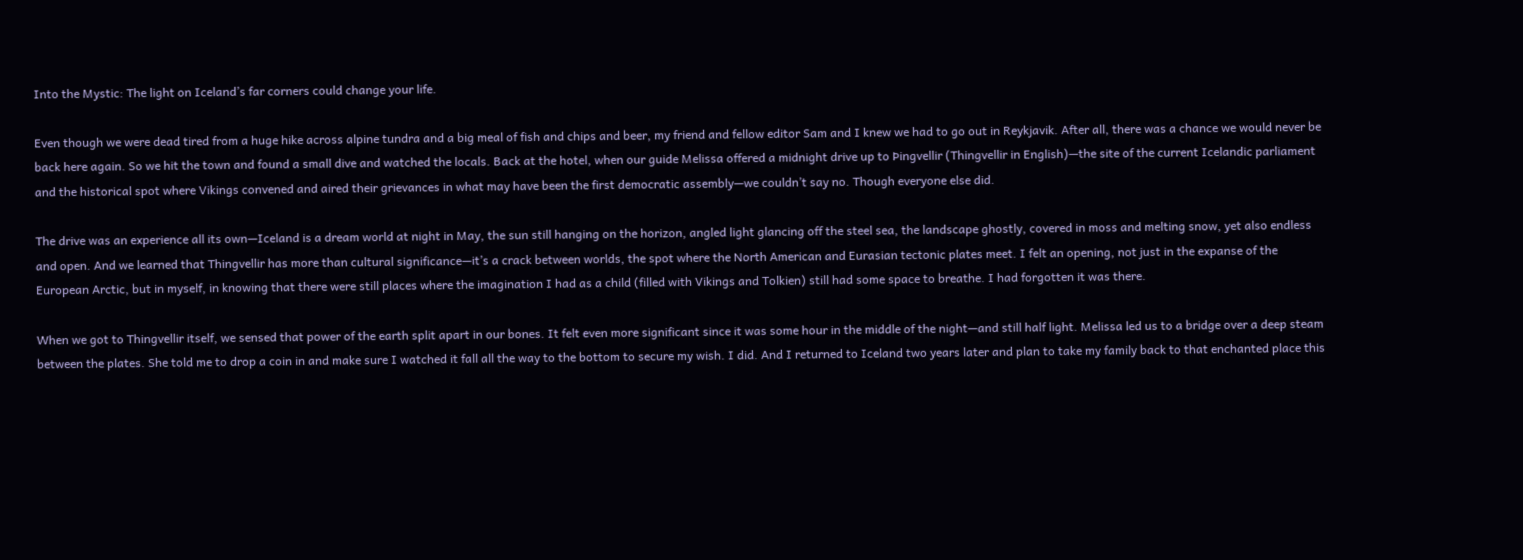Into the Mystic: The light on Iceland’s far corners could change your life.

Even though we were dead tired from a huge hike across alpine tundra and a big meal of fish and chips and beer, my friend and fellow editor Sam and I knew we had to go out in Reykjavik. After all, there was a chance we would never be back here again. So we hit the town and found a small dive and watched the locals. Back at the hotel, when our guide Melissa offered a midnight drive up to Þingvellir (Thingvellir in English)—the site of the current Icelandic parliament and the historical spot where Vikings convened and aired their grievances in what may have been the first democratic assembly—we couldn’t say no. Though everyone else did.

The drive was an experience all its own—Iceland is a dream world at night in May, the sun still hanging on the horizon, angled light glancing off the steel sea, the landscape ghostly, covered in moss and melting snow, yet also endless and open. And we learned that Thingvellir has more than cultural significance—it’s a crack between worlds, the spot where the North American and Eurasian tectonic plates meet. I felt an opening, not just in the expanse of the European Arctic, but in myself, in knowing that there were still places where the imagination I had as a child (filled with Vikings and Tolkien) still had some space to breathe. I had forgotten it was there.

When we got to Thingvellir itself, we sensed that power of the earth split apart in our bones. It felt even more significant since it was some hour in the middle of the night—and still half light. Melissa led us to a bridge over a deep steam between the plates. She told me to drop a coin in and make sure I watched it fall all the way to the bottom to secure my wish. I did. And I returned to Iceland two years later and plan to take my family back to that enchanted place this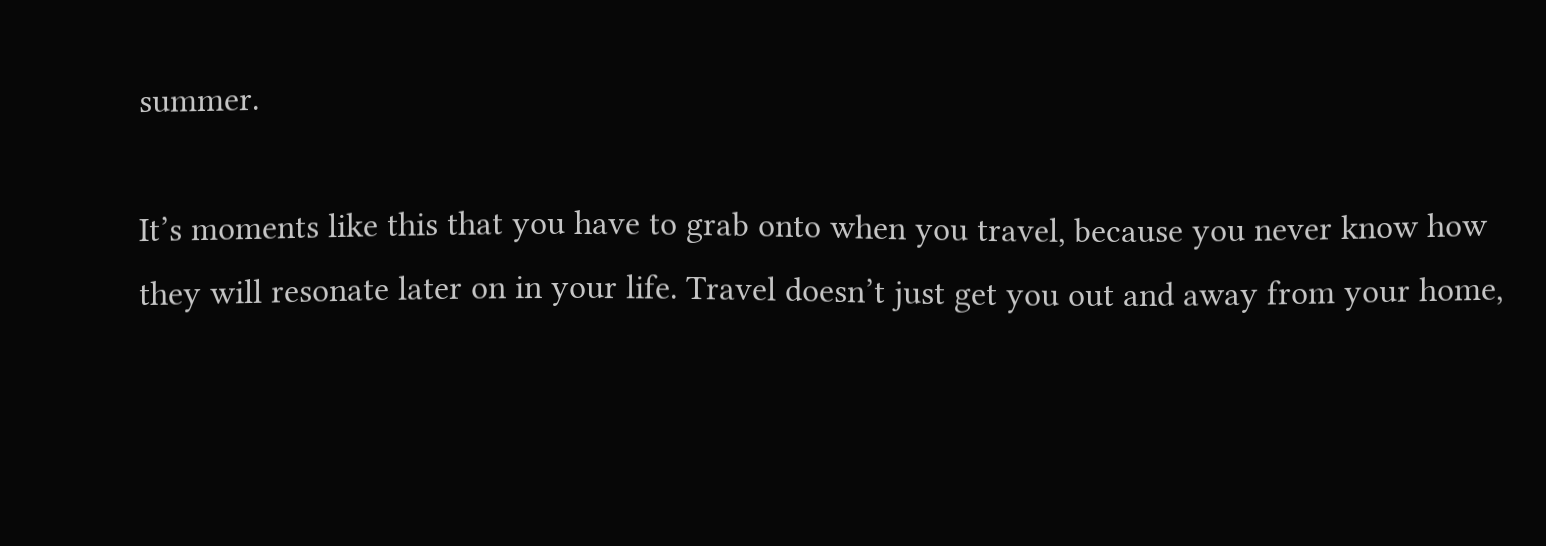summer.

It’s moments like this that you have to grab onto when you travel, because you never know how they will resonate later on in your life. Travel doesn’t just get you out and away from your home,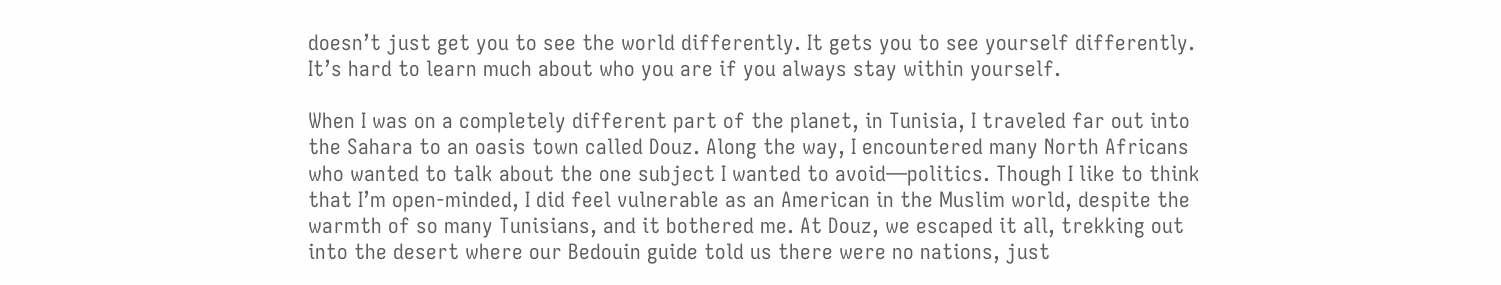doesn’t just get you to see the world differently. It gets you to see yourself differently. It’s hard to learn much about who you are if you always stay within yourself.

When I was on a completely different part of the planet, in Tunisia, I traveled far out into the Sahara to an oasis town called Douz. Along the way, I encountered many North Africans who wanted to talk about the one subject I wanted to avoid—politics. Though I like to think that I’m open-minded, I did feel vulnerable as an American in the Muslim world, despite the warmth of so many Tunisians, and it bothered me. At Douz, we escaped it all, trekking out into the desert where our Bedouin guide told us there were no nations, just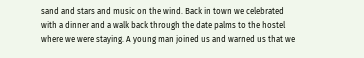sand and stars and music on the wind. Back in town we celebrated with a dinner and a walk back through the date palms to the hostel where we were staying. A young man joined us and warned us that we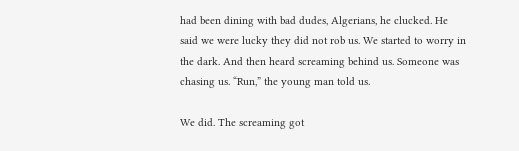had been dining with bad dudes, Algerians, he clucked. He said we were lucky they did not rob us. We started to worry in the dark. And then heard screaming behind us. Someone was chasing us. “Run,” the young man told us.

We did. The screaming got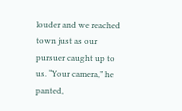louder and we reached town just as our pursuer caught up to us. “Your camera,” he panted,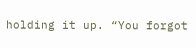holding it up. “You forgot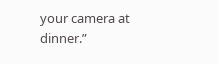your camera at dinner.”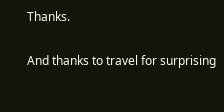Thanks.

And thanks to travel for surprising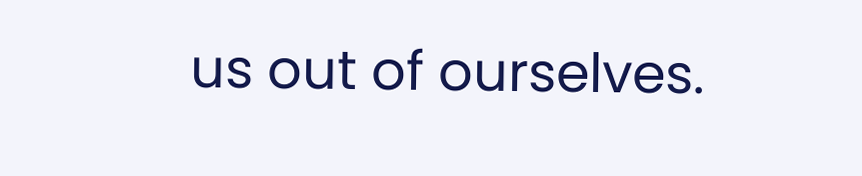us out of ourselves.